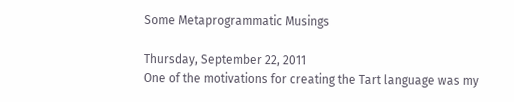Some Metaprogrammatic Musings

Thursday, September 22, 2011
One of the motivations for creating the Tart language was my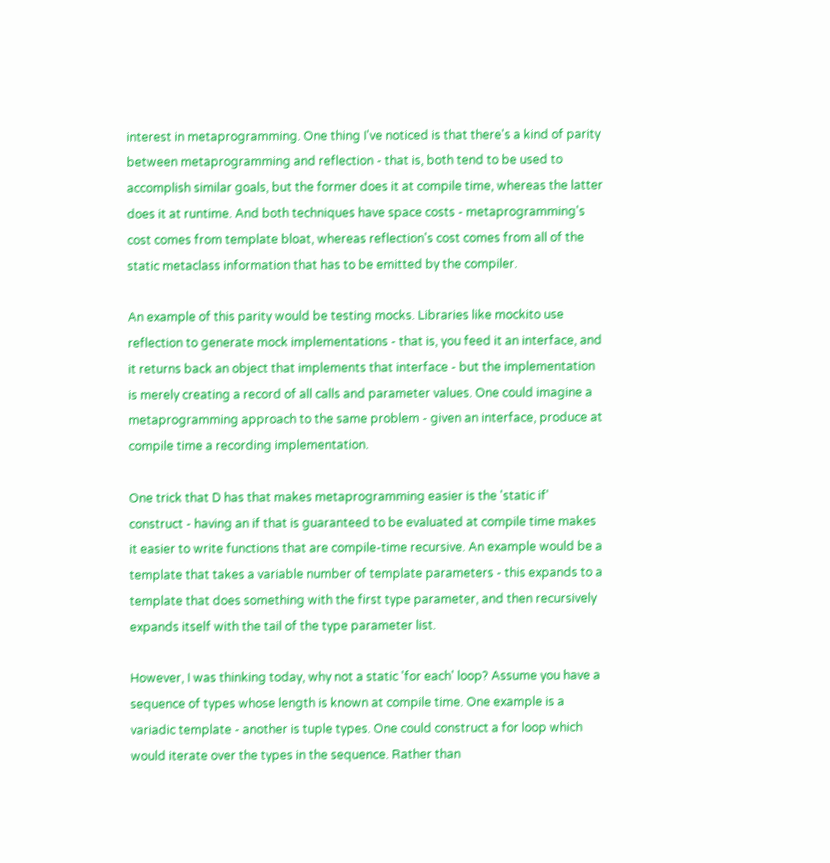interest in metaprogramming. One thing I've noticed is that there's a kind of parity between metaprogramming and reflection - that is, both tend to be used to accomplish similar goals, but the former does it at compile time, whereas the latter does it at runtime. And both techniques have space costs - metaprogramming's cost comes from template bloat, whereas reflection's cost comes from all of the static metaclass information that has to be emitted by the compiler.

An example of this parity would be testing mocks. Libraries like mockito use reflection to generate mock implementations - that is, you feed it an interface, and it returns back an object that implements that interface - but the implementation is merely creating a record of all calls and parameter values. One could imagine a metaprogramming approach to the same problem - given an interface, produce at compile time a recording implementation.

One trick that D has that makes metaprogramming easier is the 'static if' construct - having an if that is guaranteed to be evaluated at compile time makes it easier to write functions that are compile-time recursive. An example would be a template that takes a variable number of template parameters - this expands to a template that does something with the first type parameter, and then recursively expands itself with the tail of the type parameter list.

However, I was thinking today, why not a static 'for each' loop? Assume you have a sequence of types whose length is known at compile time. One example is a variadic template - another is tuple types. One could construct a for loop which would iterate over the types in the sequence. Rather than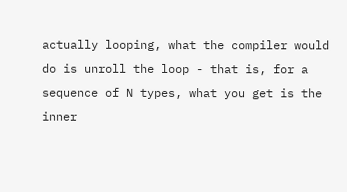actually looping, what the compiler would do is unroll the loop - that is, for a sequence of N types, what you get is the inner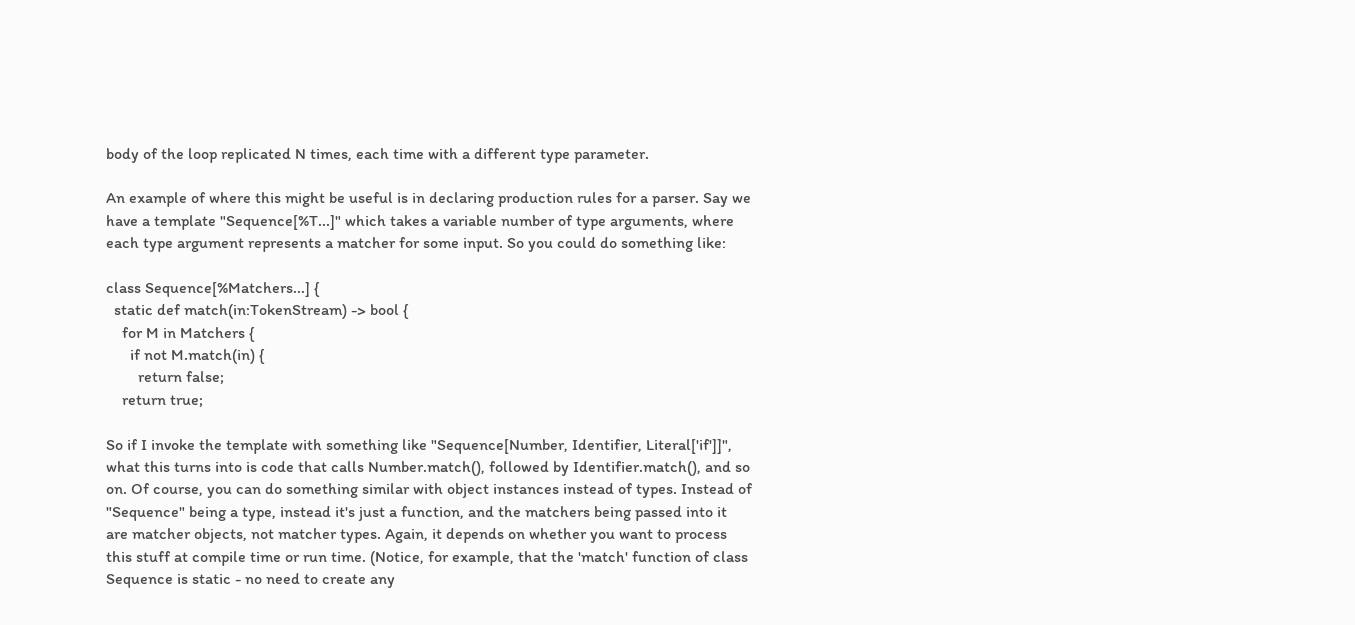body of the loop replicated N times, each time with a different type parameter.

An example of where this might be useful is in declaring production rules for a parser. Say we have a template "Sequence[%T...]" which takes a variable number of type arguments, where each type argument represents a matcher for some input. So you could do something like:

class Sequence[%Matchers...] {
  static def match(in:TokenStream) -> bool {
    for M in Matchers {
      if not M.match(in) {
        return false;
    return true;

So if I invoke the template with something like "Sequence[Number, Identifier, Literal['if']]", what this turns into is code that calls Number.match(), followed by Identifier.match(), and so on. Of course, you can do something similar with object instances instead of types. Instead of "Sequence" being a type, instead it's just a function, and the matchers being passed into it are matcher objects, not matcher types. Again, it depends on whether you want to process this stuff at compile time or run time. (Notice, for example, that the 'match' function of class Sequence is static - no need to create any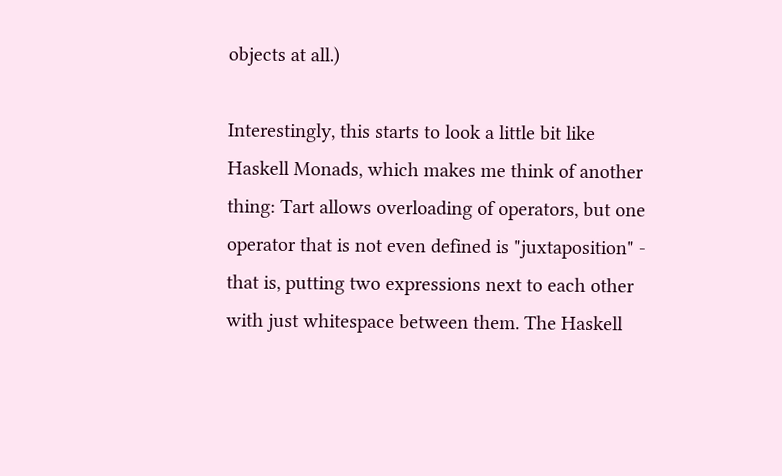objects at all.)

Interestingly, this starts to look a little bit like Haskell Monads, which makes me think of another thing: Tart allows overloading of operators, but one operator that is not even defined is "juxtaposition" - that is, putting two expressions next to each other with just whitespace between them. The Haskell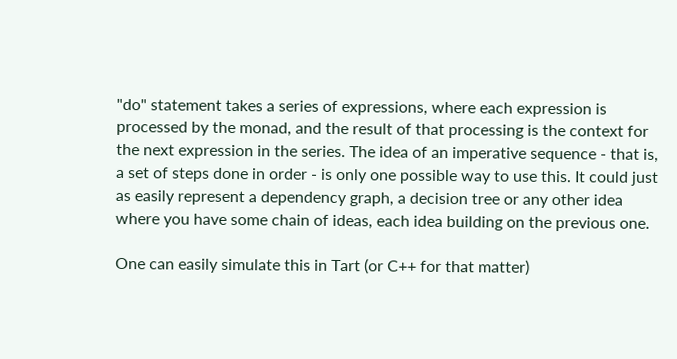"do" statement takes a series of expressions, where each expression is processed by the monad, and the result of that processing is the context for the next expression in the series. The idea of an imperative sequence - that is, a set of steps done in order - is only one possible way to use this. It could just as easily represent a dependency graph, a decision tree or any other idea where you have some chain of ideas, each idea building on the previous one.

One can easily simulate this in Tart (or C++ for that matter)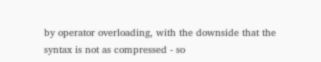by operator overloading, with the downside that the syntax is not as compressed - so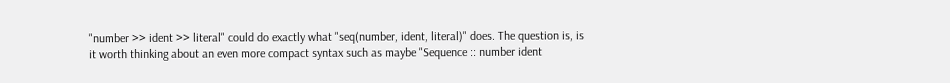"number >> ident >> literal" could do exactly what "seq(number, ident, literal)" does. The question is, is it worth thinking about an even more compact syntax such as maybe "Sequence :: number ident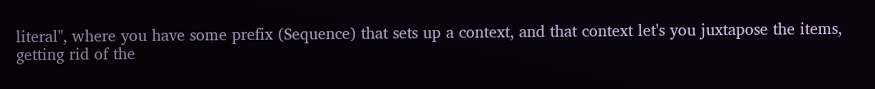literal", where you have some prefix (Sequence) that sets up a context, and that context let's you juxtapose the items, getting rid of the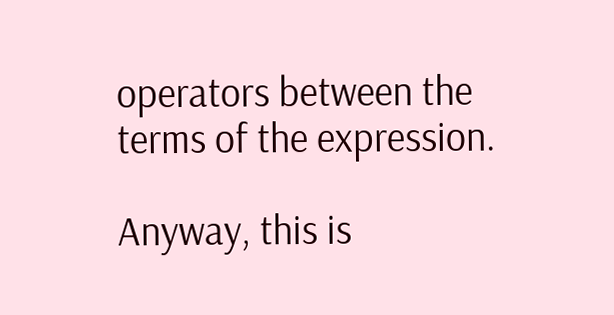operators between the terms of the expression.

Anyway, this is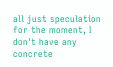all just speculation for the moment, I don't have any concrete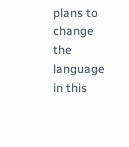plans to change the language in this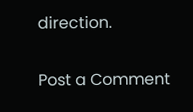direction.


Post a Comment